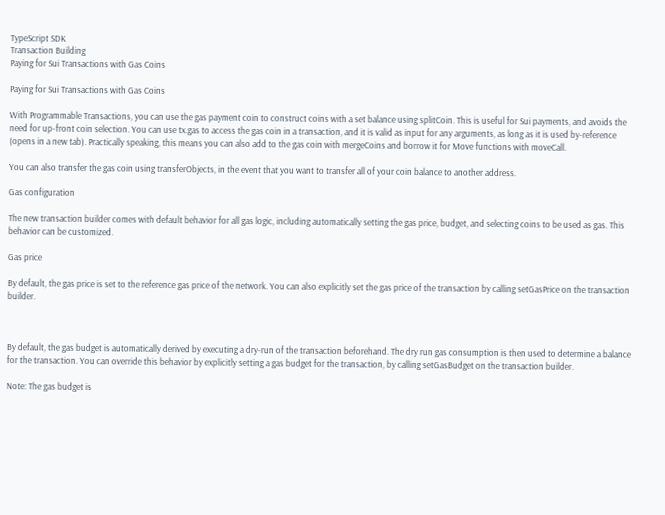TypeScript SDK
Transaction Building
Paying for Sui Transactions with Gas Coins

Paying for Sui Transactions with Gas Coins

With Programmable Transactions, you can use the gas payment coin to construct coins with a set balance using splitCoin. This is useful for Sui payments, and avoids the need for up-front coin selection. You can use tx.gas to access the gas coin in a transaction, and it is valid as input for any arguments, as long as it is used by-reference (opens in a new tab). Practically speaking, this means you can also add to the gas coin with mergeCoins and borrow it for Move functions with moveCall.

You can also transfer the gas coin using transferObjects, in the event that you want to transfer all of your coin balance to another address.

Gas configuration

The new transaction builder comes with default behavior for all gas logic, including automatically setting the gas price, budget, and selecting coins to be used as gas. This behavior can be customized.

Gas price

By default, the gas price is set to the reference gas price of the network. You can also explicitly set the gas price of the transaction by calling setGasPrice on the transaction builder.



By default, the gas budget is automatically derived by executing a dry-run of the transaction beforehand. The dry run gas consumption is then used to determine a balance for the transaction. You can override this behavior by explicitly setting a gas budget for the transaction, by calling setGasBudget on the transaction builder.

Note: The gas budget is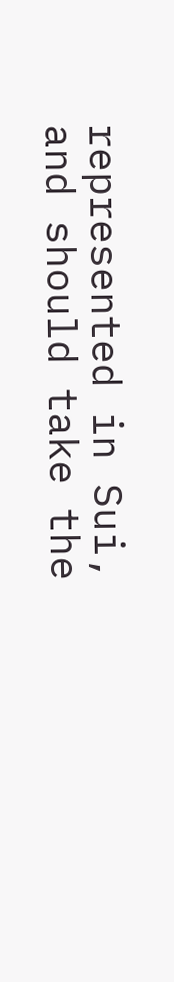represented in Sui, and should take the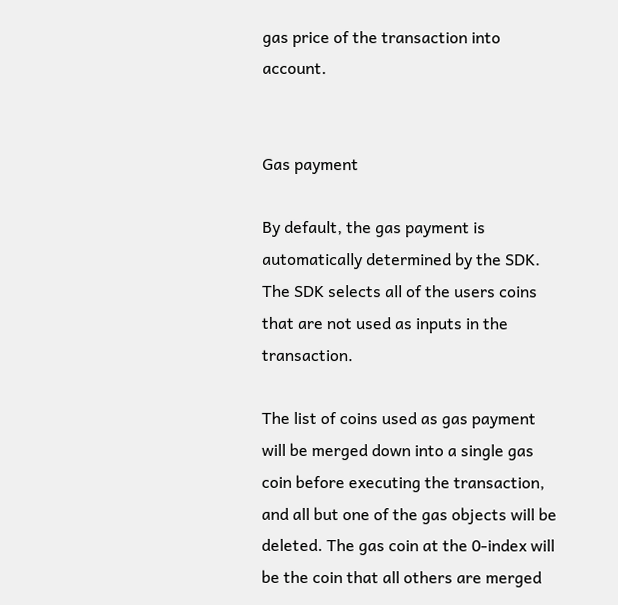gas price of the transaction into account.


Gas payment

By default, the gas payment is automatically determined by the SDK. The SDK selects all of the users coins that are not used as inputs in the transaction.

The list of coins used as gas payment will be merged down into a single gas coin before executing the transaction, and all but one of the gas objects will be deleted. The gas coin at the 0-index will be the coin that all others are merged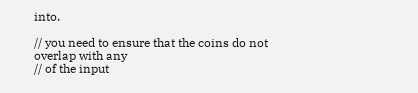into.

// you need to ensure that the coins do not overlap with any
// of the input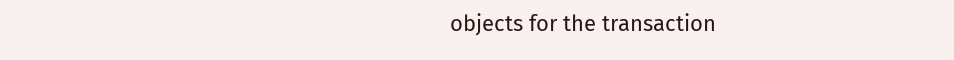objects for the transaction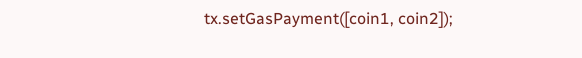tx.setGasPayment([coin1, coin2]);